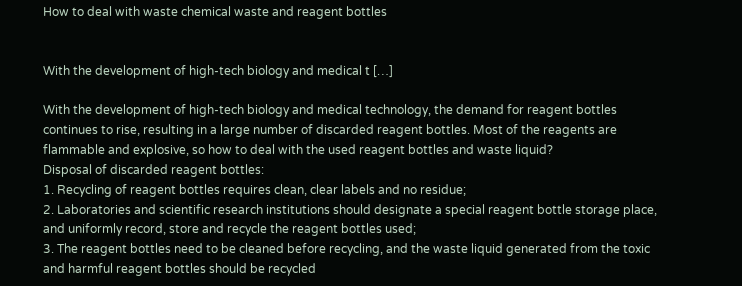How to deal with waste chemical waste and reagent bottles


With the development of high-tech biology and medical t […]

With the development of high-tech biology and medical technology, the demand for reagent bottles continues to rise, resulting in a large number of discarded reagent bottles. Most of the reagents are flammable and explosive, so how to deal with the used reagent bottles and waste liquid?
Disposal of discarded reagent bottles:
1. Recycling of reagent bottles requires clean, clear labels and no residue;
2. Laboratories and scientific research institutions should designate a special reagent bottle storage place, and uniformly record, store and recycle the reagent bottles used;
3. The reagent bottles need to be cleaned before recycling, and the waste liquid generated from the toxic and harmful reagent bottles should be recycled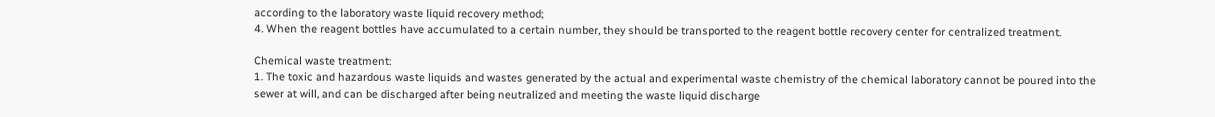according to the laboratory waste liquid recovery method;
4. When the reagent bottles have accumulated to a certain number, they should be transported to the reagent bottle recovery center for centralized treatment.

Chemical waste treatment:
1. The toxic and hazardous waste liquids and wastes generated by the actual and experimental waste chemistry of the chemical laboratory cannot be poured into the sewer at will, and can be discharged after being neutralized and meeting the waste liquid discharge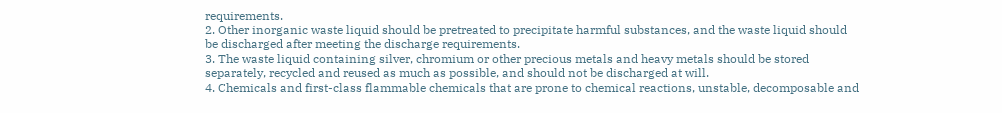requirements.
2. Other inorganic waste liquid should be pretreated to precipitate harmful substances, and the waste liquid should be discharged after meeting the discharge requirements.
3. The waste liquid containing silver, chromium or other precious metals and heavy metals should be stored separately, recycled and reused as much as possible, and should not be discharged at will.
4. Chemicals and first-class flammable chemicals that are prone to chemical reactions, unstable, decomposable and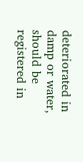deteriorated in damp or water, should be registered in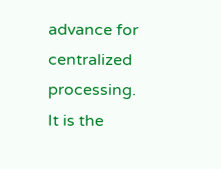advance for centralized processing.
It is the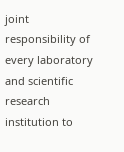joint responsibility of every laboratory and scientific research institution to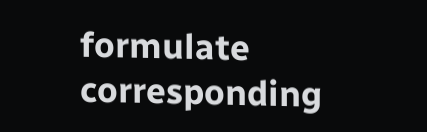formulate corresponding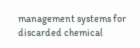management systems for discarded chemical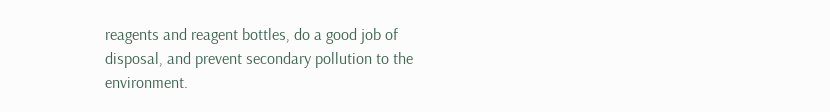reagents and reagent bottles, do a good job of disposal, and prevent secondary pollution to the environment.